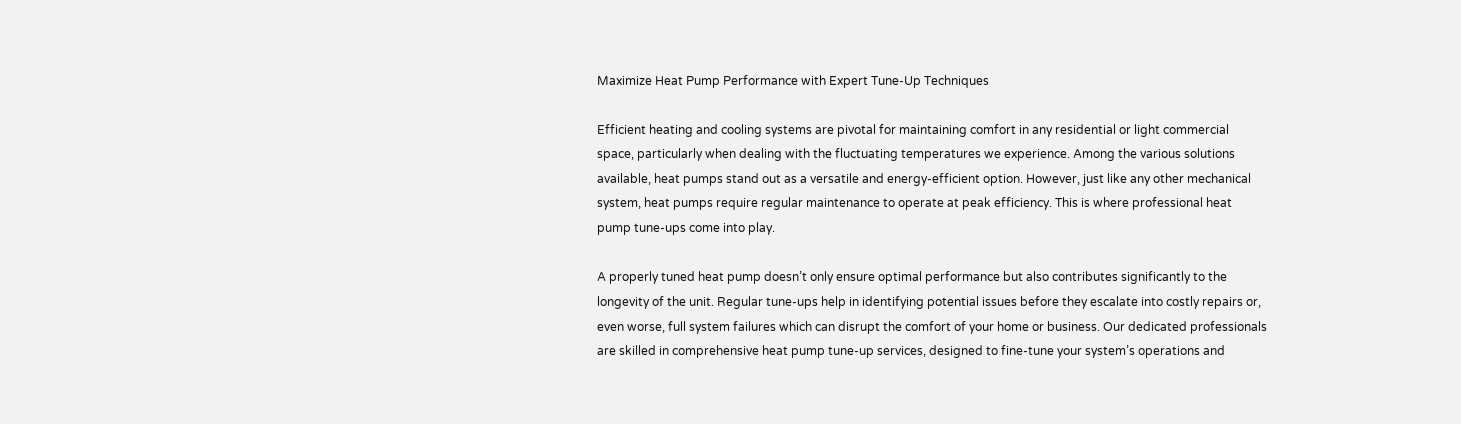Maximize Heat Pump Performance with Expert Tune-Up Techniques

Efficient heating and cooling systems are pivotal for maintaining comfort in any residential or light commercial space, particularly when dealing with the fluctuating temperatures we experience. Among the various solutions available, heat pumps stand out as a versatile and energy-efficient option. However, just like any other mechanical system, heat pumps require regular maintenance to operate at peak efficiency. This is where professional heat pump tune-ups come into play.

A properly tuned heat pump doesn’t only ensure optimal performance but also contributes significantly to the longevity of the unit. Regular tune-ups help in identifying potential issues before they escalate into costly repairs or, even worse, full system failures which can disrupt the comfort of your home or business. Our dedicated professionals are skilled in comprehensive heat pump tune-up services, designed to fine-tune your system’s operations and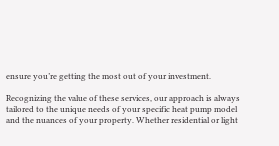ensure you’re getting the most out of your investment.

Recognizing the value of these services, our approach is always tailored to the unique needs of your specific heat pump model and the nuances of your property. Whether residential or light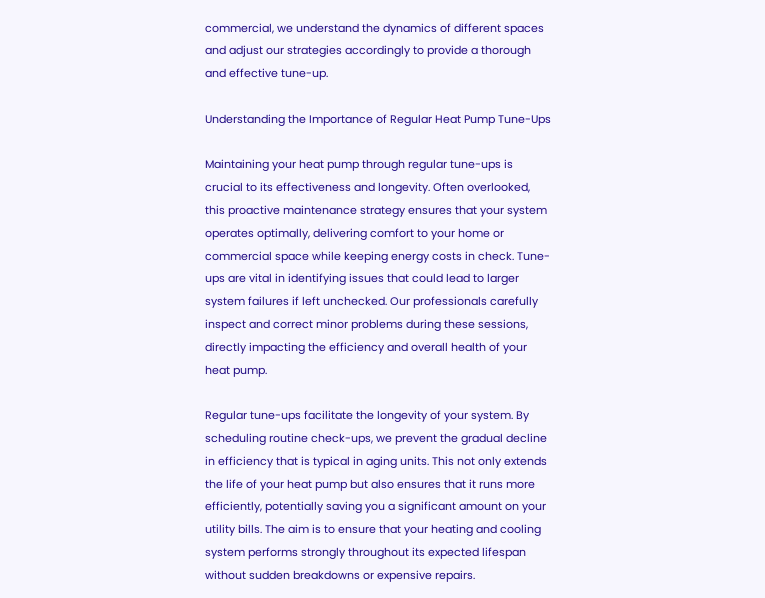commercial, we understand the dynamics of different spaces and adjust our strategies accordingly to provide a thorough and effective tune-up.

Understanding the Importance of Regular Heat Pump Tune-Ups

Maintaining your heat pump through regular tune-ups is crucial to its effectiveness and longevity. Often overlooked, this proactive maintenance strategy ensures that your system operates optimally, delivering comfort to your home or commercial space while keeping energy costs in check. Tune-ups are vital in identifying issues that could lead to larger system failures if left unchecked. Our professionals carefully inspect and correct minor problems during these sessions, directly impacting the efficiency and overall health of your heat pump.

Regular tune-ups facilitate the longevity of your system. By scheduling routine check-ups, we prevent the gradual decline in efficiency that is typical in aging units. This not only extends the life of your heat pump but also ensures that it runs more efficiently, potentially saving you a significant amount on your utility bills. The aim is to ensure that your heating and cooling system performs strongly throughout its expected lifespan without sudden breakdowns or expensive repairs.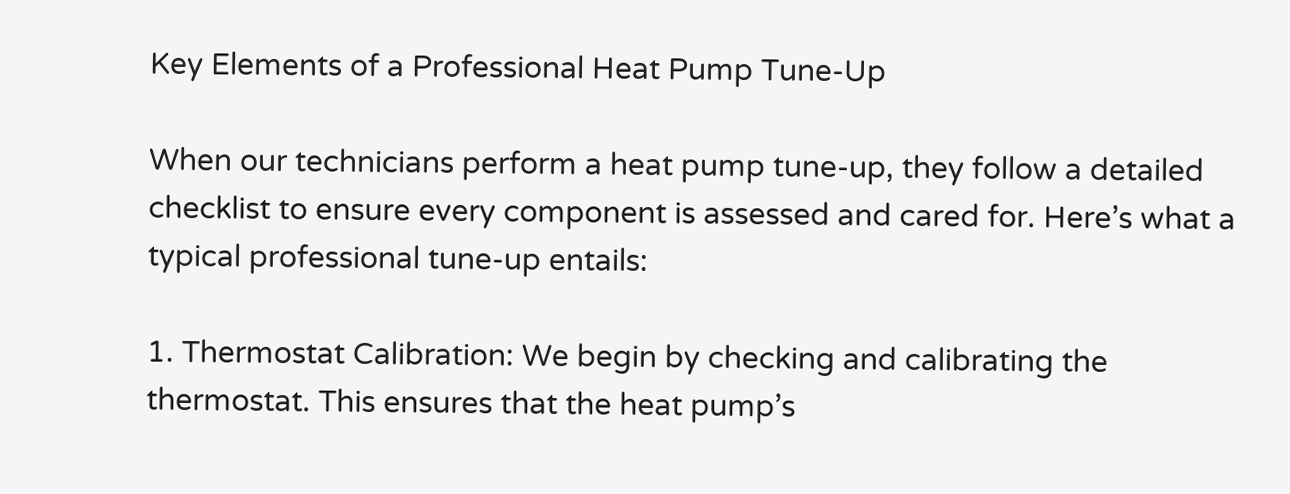Key Elements of a Professional Heat Pump Tune-Up

When our technicians perform a heat pump tune-up, they follow a detailed checklist to ensure every component is assessed and cared for. Here’s what a typical professional tune-up entails:

1. Thermostat Calibration: We begin by checking and calibrating the thermostat. This ensures that the heat pump’s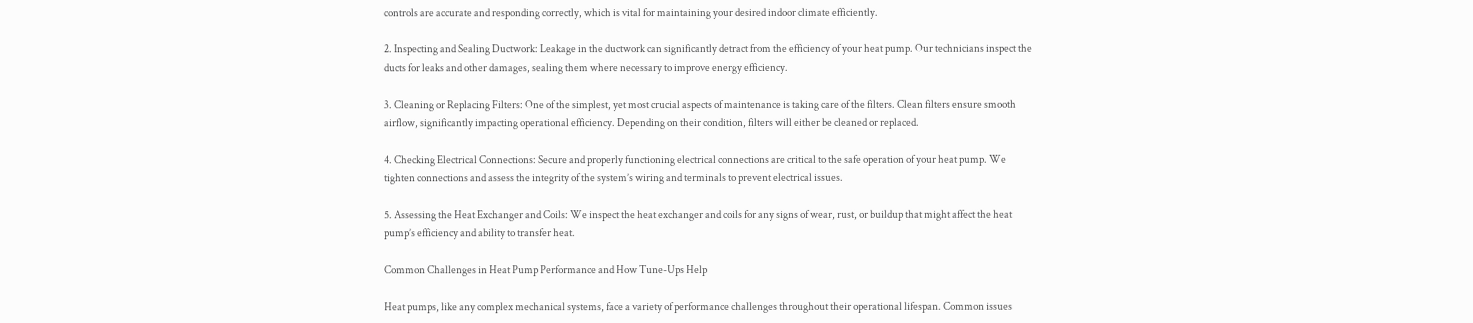controls are accurate and responding correctly, which is vital for maintaining your desired indoor climate efficiently.

2. Inspecting and Sealing Ductwork: Leakage in the ductwork can significantly detract from the efficiency of your heat pump. Our technicians inspect the ducts for leaks and other damages, sealing them where necessary to improve energy efficiency.

3. Cleaning or Replacing Filters: One of the simplest, yet most crucial aspects of maintenance is taking care of the filters. Clean filters ensure smooth airflow, significantly impacting operational efficiency. Depending on their condition, filters will either be cleaned or replaced.

4. Checking Electrical Connections: Secure and properly functioning electrical connections are critical to the safe operation of your heat pump. We tighten connections and assess the integrity of the system’s wiring and terminals to prevent electrical issues.

5. Assessing the Heat Exchanger and Coils: We inspect the heat exchanger and coils for any signs of wear, rust, or buildup that might affect the heat pump’s efficiency and ability to transfer heat.

Common Challenges in Heat Pump Performance and How Tune-Ups Help

Heat pumps, like any complex mechanical systems, face a variety of performance challenges throughout their operational lifespan. Common issues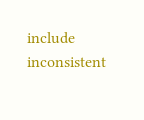include inconsistent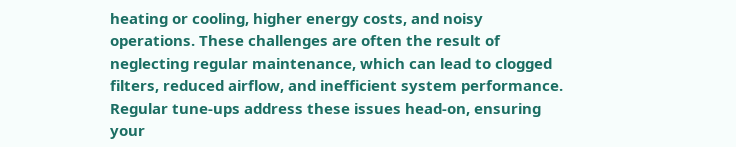heating or cooling, higher energy costs, and noisy operations. These challenges are often the result of neglecting regular maintenance, which can lead to clogged filters, reduced airflow, and inefficient system performance. Regular tune-ups address these issues head-on, ensuring your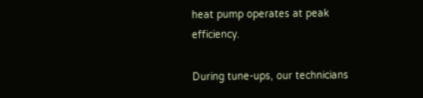heat pump operates at peak efficiency.

During tune-ups, our technicians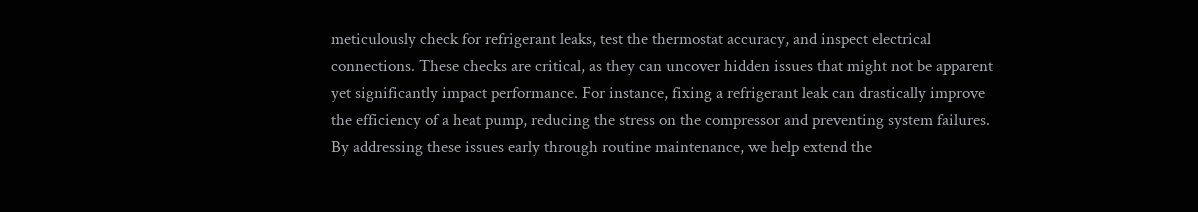meticulously check for refrigerant leaks, test the thermostat accuracy, and inspect electrical connections. These checks are critical, as they can uncover hidden issues that might not be apparent yet significantly impact performance. For instance, fixing a refrigerant leak can drastically improve the efficiency of a heat pump, reducing the stress on the compressor and preventing system failures. By addressing these issues early through routine maintenance, we help extend the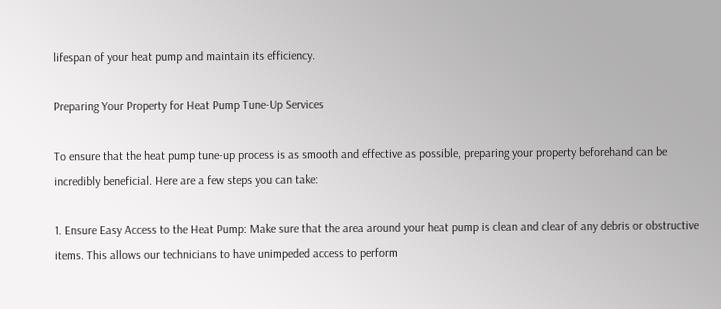lifespan of your heat pump and maintain its efficiency.

Preparing Your Property for Heat Pump Tune-Up Services

To ensure that the heat pump tune-up process is as smooth and effective as possible, preparing your property beforehand can be incredibly beneficial. Here are a few steps you can take:

1. Ensure Easy Access to the Heat Pump: Make sure that the area around your heat pump is clean and clear of any debris or obstructive items. This allows our technicians to have unimpeded access to perform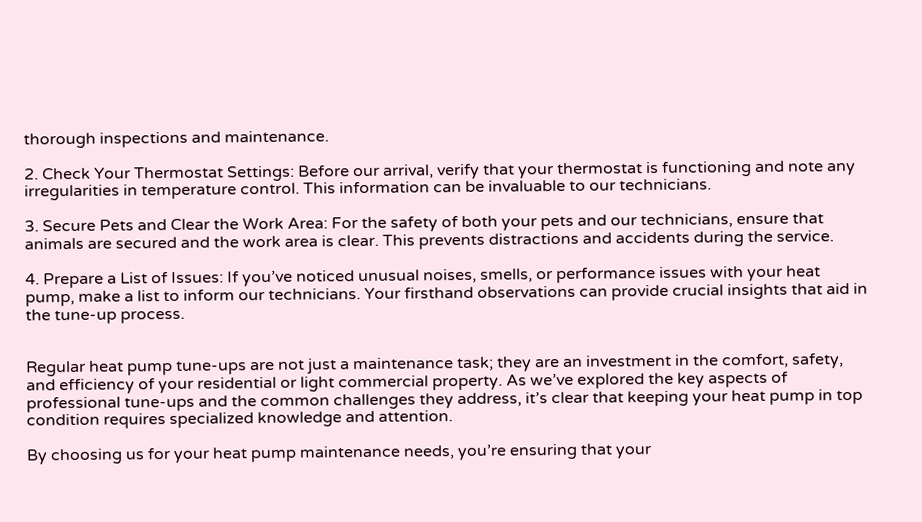thorough inspections and maintenance.

2. Check Your Thermostat Settings: Before our arrival, verify that your thermostat is functioning and note any irregularities in temperature control. This information can be invaluable to our technicians.

3. Secure Pets and Clear the Work Area: For the safety of both your pets and our technicians, ensure that animals are secured and the work area is clear. This prevents distractions and accidents during the service.

4. Prepare a List of Issues: If you’ve noticed unusual noises, smells, or performance issues with your heat pump, make a list to inform our technicians. Your firsthand observations can provide crucial insights that aid in the tune-up process.


Regular heat pump tune-ups are not just a maintenance task; they are an investment in the comfort, safety, and efficiency of your residential or light commercial property. As we’ve explored the key aspects of professional tune-ups and the common challenges they address, it’s clear that keeping your heat pump in top condition requires specialized knowledge and attention.

By choosing us for your heat pump maintenance needs, you’re ensuring that your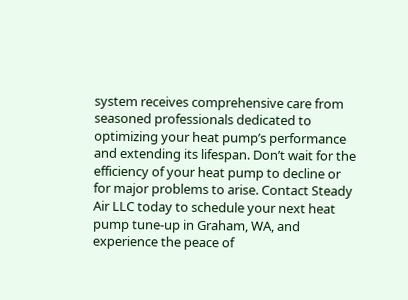system receives comprehensive care from seasoned professionals dedicated to optimizing your heat pump’s performance and extending its lifespan. Don’t wait for the efficiency of your heat pump to decline or for major problems to arise. Contact Steady Air LLC today to schedule your next heat pump tune-up in Graham, WA, and experience the peace of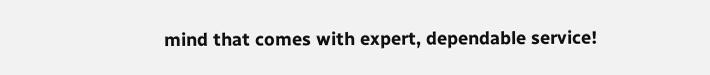mind that comes with expert, dependable service!